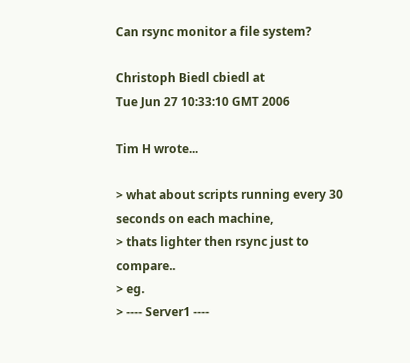Can rsync monitor a file system?

Christoph Biedl cbiedl at
Tue Jun 27 10:33:10 GMT 2006

Tim H wrote...

> what about scripts running every 30 seconds on each machine,
> thats lighter then rsync just to compare..
> eg.
> ---- Server1 ----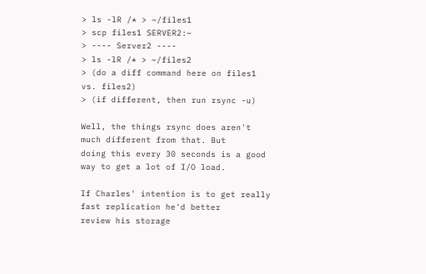> ls -lR /* > ~/files1
> scp files1 SERVER2:~
> ---- Server2 ----
> ls -lR /* > ~/files2
> (do a diff command here on files1 vs. files2)
> (if different, then run rsync -u)

Well, the things rsync does aren't much different from that. But
doing this every 30 seconds is a good way to get a lot of I/O load.

If Charles' intention is to get really fast replication he'd better
review his storage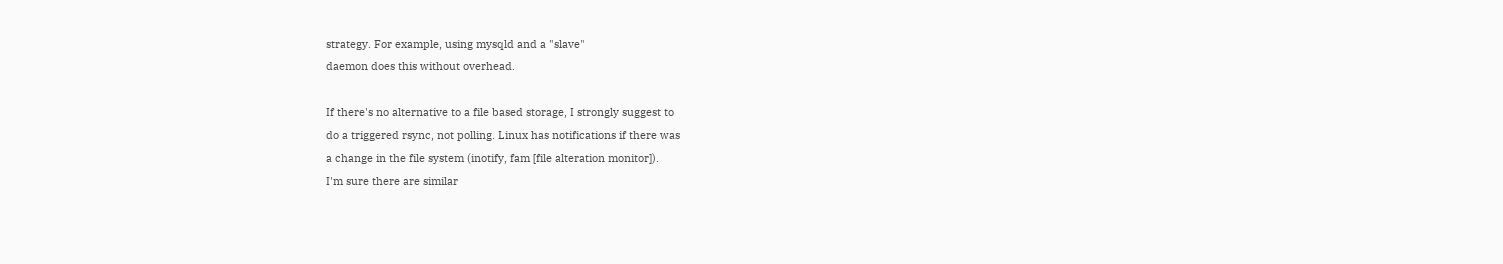strategy. For example, using mysqld and a "slave"
daemon does this without overhead.

If there's no alternative to a file based storage, I strongly suggest to
do a triggered rsync, not polling. Linux has notifications if there was
a change in the file system (inotify, fam [file alteration monitor]).
I'm sure there are similar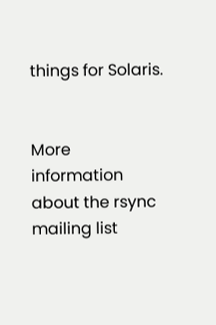things for Solaris.


More information about the rsync mailing list